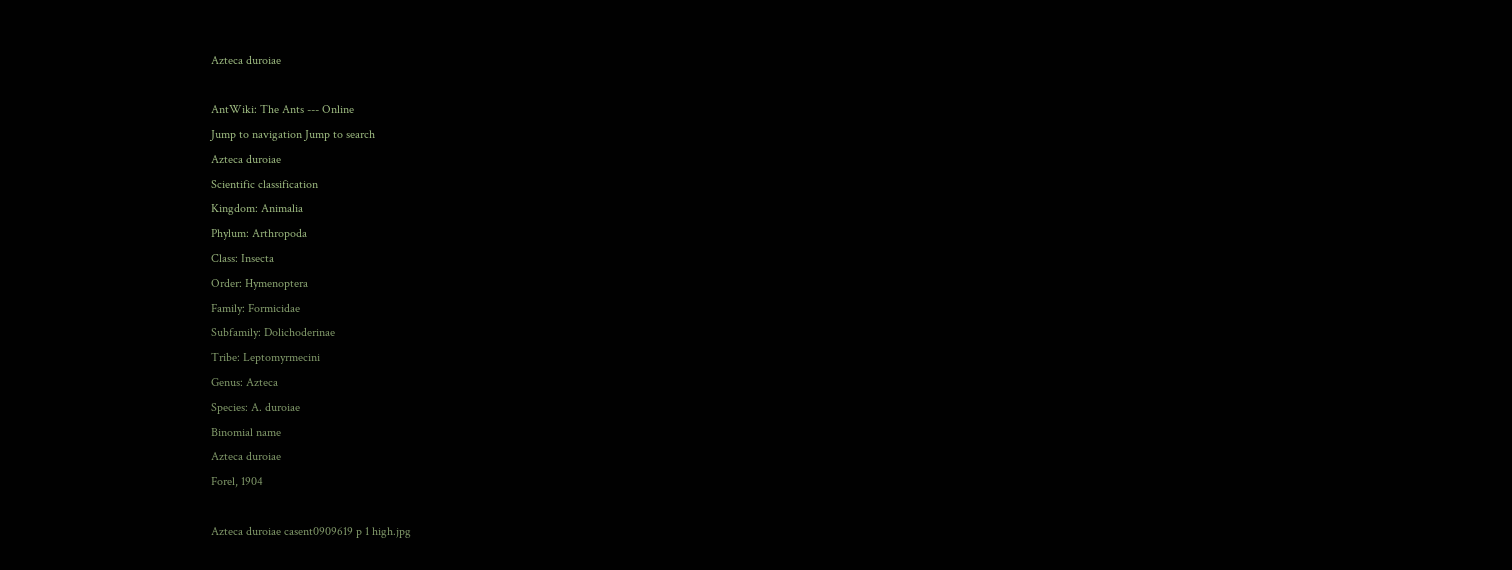Azteca duroiae

AntWiki: The Ants --- Online
Jump to navigation Jump to search
Azteca duroiae
Scientific classification
Kingdom: Animalia
Phylum: Arthropoda
Class: Insecta
Order: Hymenoptera
Family: Formicidae
Subfamily: Dolichoderinae
Tribe: Leptomyrmecini
Genus: Azteca
Species: A. duroiae
Binomial name
Azteca duroiae
Forel, 1904

Azteca duroiae casent0909619 p 1 high.jpg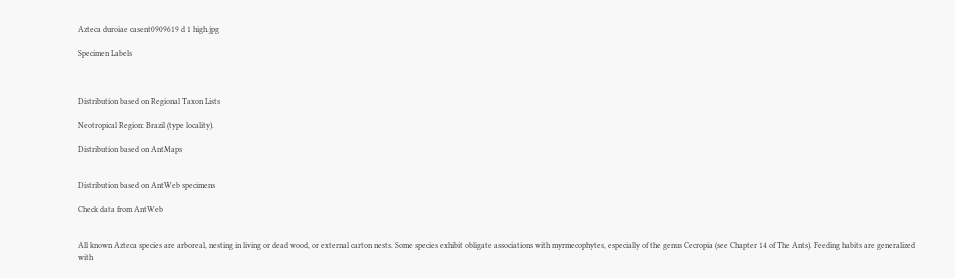Azteca duroiae casent0909619 d 1 high.jpg

Specimen Labels



Distribution based on Regional Taxon Lists

Neotropical Region: Brazil (type locality).

Distribution based on AntMaps


Distribution based on AntWeb specimens

Check data from AntWeb


All known Azteca species are arboreal, nesting in living or dead wood, or external carton nests. Some species exhibit obligate associations with myrmecophytes, especially of the genus Cecropia (see Chapter 14 of The Ants). Feeding habits are generalized with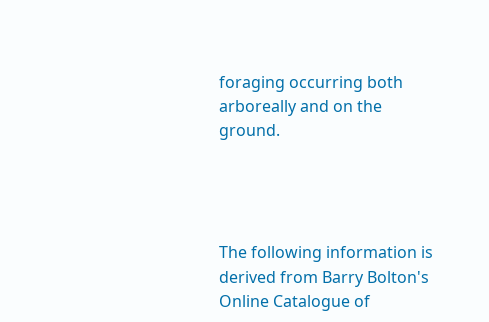foraging occurring both arboreally and on the ground.




The following information is derived from Barry Bolton's Online Catalogue of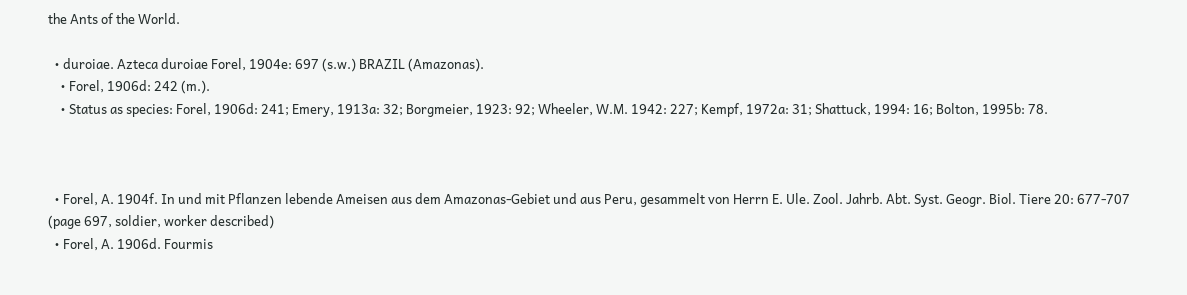the Ants of the World.

  • duroiae. Azteca duroiae Forel, 1904e: 697 (s.w.) BRAZIL (Amazonas).
    • Forel, 1906d: 242 (m.).
    • Status as species: Forel, 1906d: 241; Emery, 1913a: 32; Borgmeier, 1923: 92; Wheeler, W.M. 1942: 227; Kempf, 1972a: 31; Shattuck, 1994: 16; Bolton, 1995b: 78.



  • Forel, A. 1904f. In und mit Pflanzen lebende Ameisen aus dem Amazonas-Gebiet und aus Peru, gesammelt von Herrn E. Ule. Zool. Jahrb. Abt. Syst. Geogr. Biol. Tiere 20: 677-707 (page 697, soldier, worker described)
  • Forel, A. 1906d. Fourmis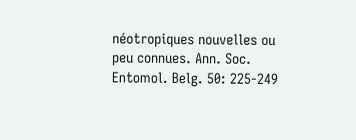néotropiques nouvelles ou peu connues. Ann. Soc. Entomol. Belg. 50: 225-249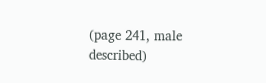(page 241, male described)